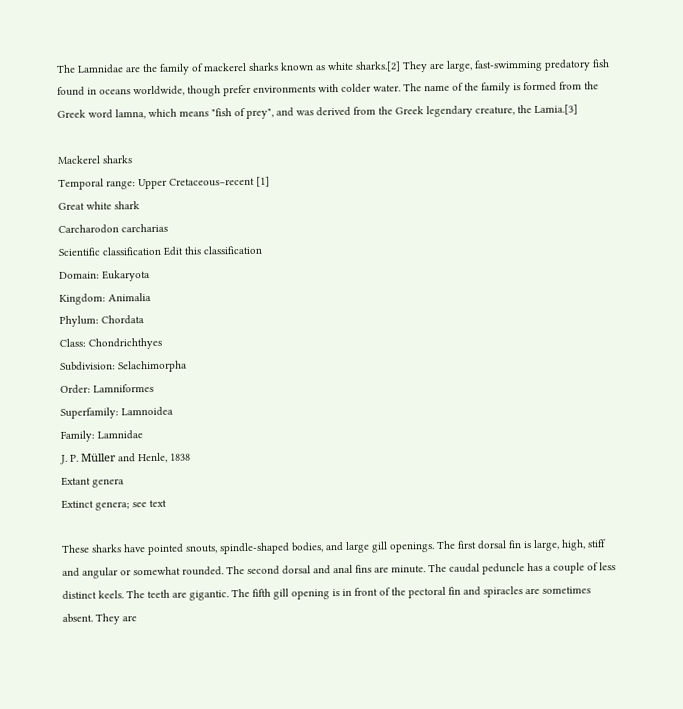The Lamnidae are the family of mackerel sharks known as white sharks.[2] They are large, fast-swimming predatory fish found in oceans worldwide, though prefer environments with colder water. The name of the family is formed from the Greek word lamna, which means "fish of prey", and was derived from the Greek legendary creature, the Lamia.[3]

Mackerel sharks
Temporal range: Upper Cretaceous–recent [1]
Great white shark
Carcharodon carcharias
Scientific classification Edit this classification
Domain: Eukaryota
Kingdom: Animalia
Phylum: Chordata
Class: Chondrichthyes
Subdivision: Selachimorpha
Order: Lamniformes
Superfamily: Lamnoidea
Family: Lamnidae
J. P. Müller and Henle, 1838
Extant genera
Extinct genera; see text

These sharks have pointed snouts, spindle-shaped bodies, and large gill openings. The first dorsal fin is large, high, stiff and angular or somewhat rounded. The second dorsal and anal fins are minute. The caudal peduncle has a couple of less distinct keels. The teeth are gigantic. The fifth gill opening is in front of the pectoral fin and spiracles are sometimes absent. They are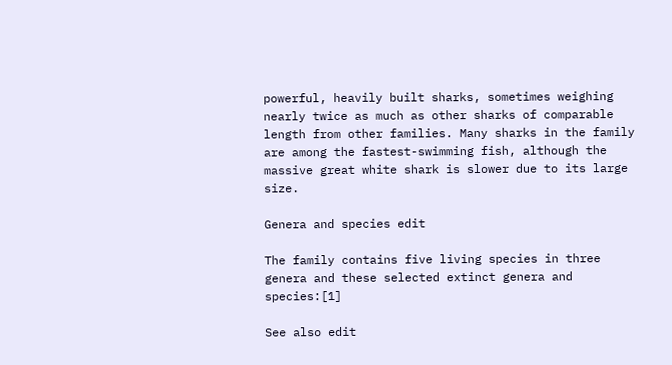powerful, heavily built sharks, sometimes weighing nearly twice as much as other sharks of comparable length from other families. Many sharks in the family are among the fastest-swimming fish, although the massive great white shark is slower due to its large size.

Genera and species edit

The family contains five living species in three genera and these selected extinct genera and species:[1]

See also edit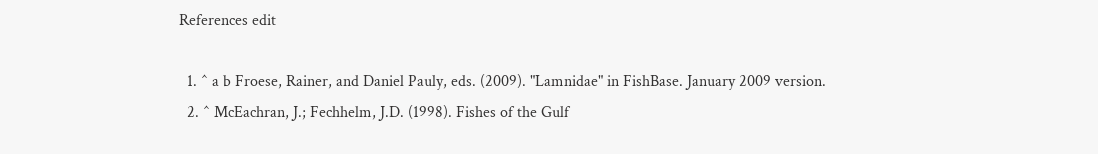References edit

  1. ^ a b Froese, Rainer, and Daniel Pauly, eds. (2009). "Lamnidae" in FishBase. January 2009 version.
  2. ^ McEachran, J.; Fechhelm, J.D. (1998). Fishes of the Gulf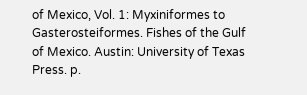of Mexico, Vol. 1: Myxiniformes to Gasterosteiformes. Fishes of the Gulf of Mexico. Austin: University of Texas Press. p.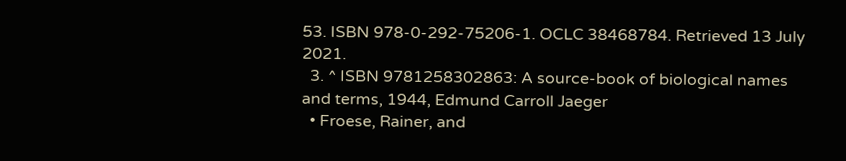53. ISBN 978-0-292-75206-1. OCLC 38468784. Retrieved 13 July 2021.
  3. ^ ISBN 9781258302863: A source-book of biological names and terms, 1944, Edmund Carroll Jaeger
  • Froese, Rainer, and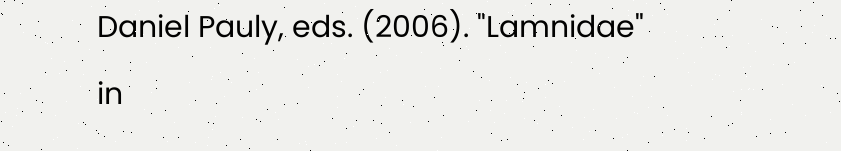Daniel Pauly, eds. (2006). "Lamnidae" in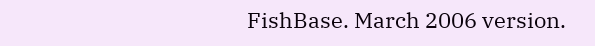FishBase. March 2006 version.